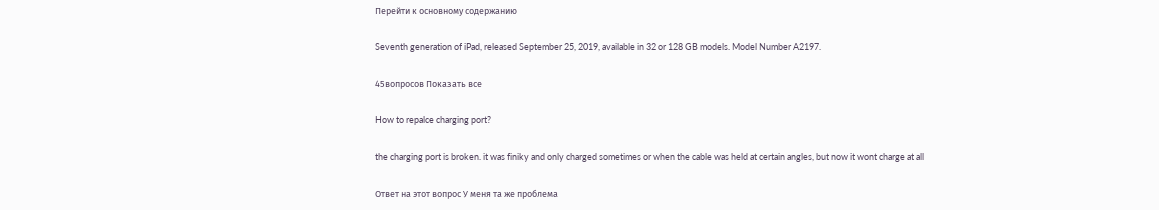Перейти к основному содержанию

Seventh generation of iPad, released September 25, 2019, available in 32 or 128 GB models. Model Number A2197.

45вопросов Показать все

How to repalce charging port?

the charging port is broken. it was finiky and only charged sometimes or when the cable was held at certain angles, but now it wont charge at all

Ответ на этот вопрос У меня та же проблема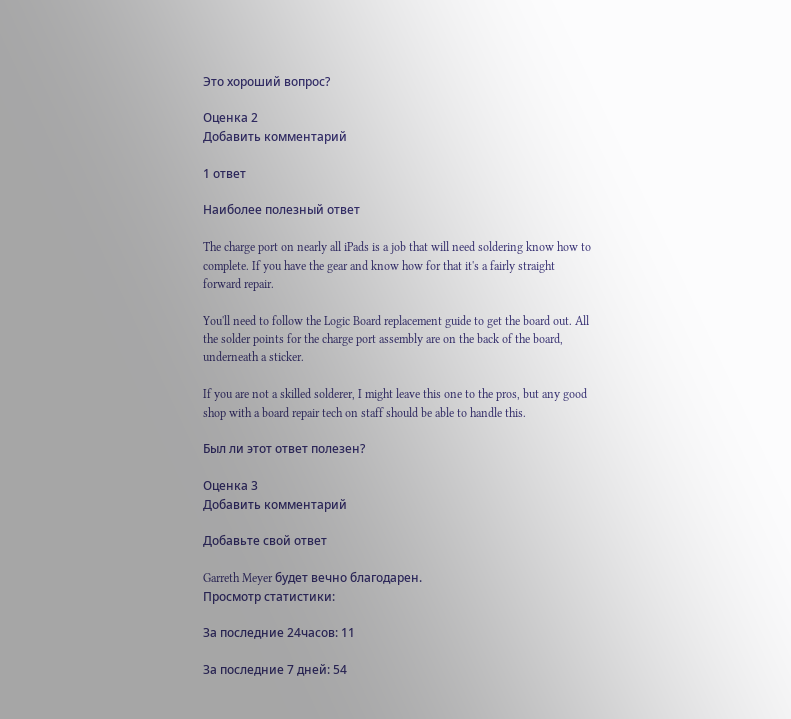Это хороший вопрос?

Оценка 2
Добавить комментарий

1 ответ

Наиболее полезный ответ

The charge port on nearly all iPads is a job that will need soldering know how to complete. If you have the gear and know how for that it's a fairly straight forward repair.

You'll need to follow the Logic Board replacement guide to get the board out. All the solder points for the charge port assembly are on the back of the board, underneath a sticker.

If you are not a skilled solderer, I might leave this one to the pros, but any good shop with a board repair tech on staff should be able to handle this.

Был ли этот ответ полезен?

Оценка 3
Добавить комментарий

Добавьте свой ответ

Garreth Meyer будет вечно благодарен.
Просмотр статистики:

За последние 24часов: 11

За последние 7 дней: 54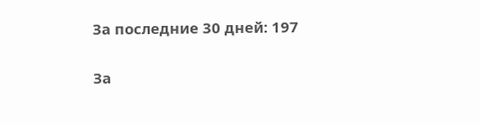За последние 30 дней: 197

За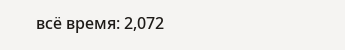всё время: 2,072